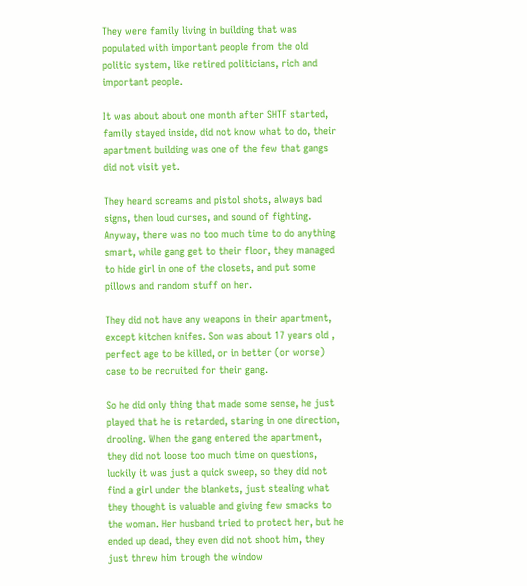They were family living in building that was populated with important people from the old politic system, like retired politicians, rich and important people.

It was about about one month after SHTF started, family stayed inside, did not know what to do, their apartment building was one of the few that gangs did not visit yet.

They heard screams and pistol shots, always bad signs, then loud curses, and sound of fighting. Anyway, there was no too much time to do anything smart, while gang get to their floor, they managed to hide girl in one of the closets, and put some pillows and random stuff on her.

They did not have any weapons in their apartment, except kitchen knifes. Son was about 17 years old , perfect age to be killed, or in better (or worse) case to be recruited for their gang.

So he did only thing that made some sense, he just played that he is retarded, staring in one direction, drooling. When the gang entered the apartment, they did not loose too much time on questions, luckily it was just a quick sweep, so they did not find a girl under the blankets, just stealing what they thought is valuable and giving few smacks to the woman. Her husband tried to protect her, but he ended up dead, they even did not shoot him, they just threw him trough the window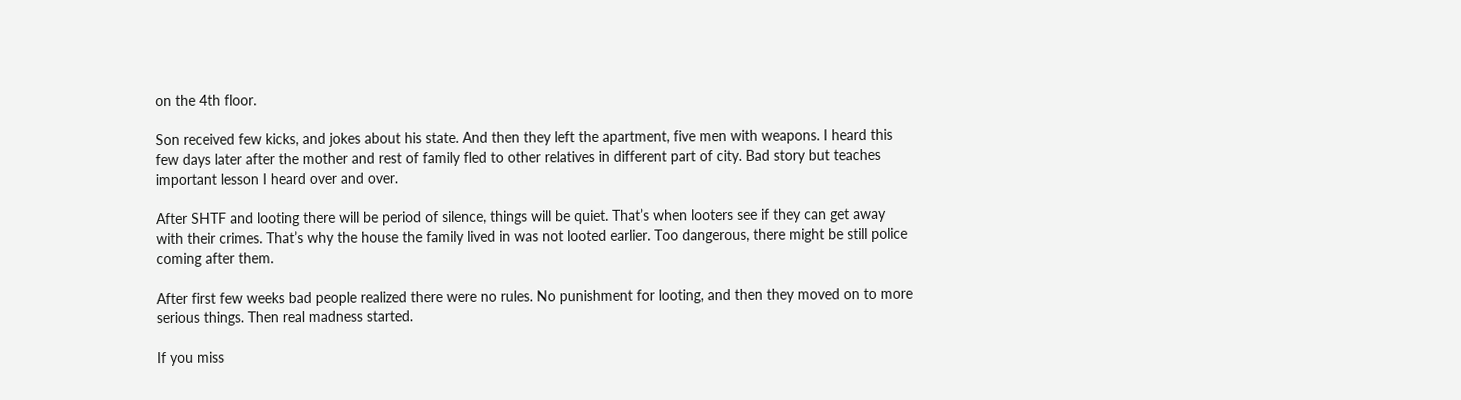on the 4th floor.

Son received few kicks, and jokes about his state. And then they left the apartment, five men with weapons. I heard this few days later after the mother and rest of family fled to other relatives in different part of city. Bad story but teaches important lesson I heard over and over.

After SHTF and looting there will be period of silence, things will be quiet. That’s when looters see if they can get away with their crimes. That’s why the house the family lived in was not looted earlier. Too dangerous, there might be still police coming after them.

After first few weeks bad people realized there were no rules. No punishment for looting, and then they moved on to more serious things. Then real madness started.

If you miss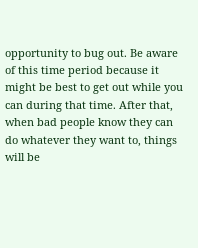opportunity to bug out. Be aware of this time period because it might be best to get out while you can during that time. After that, when bad people know they can do whatever they want to, things will be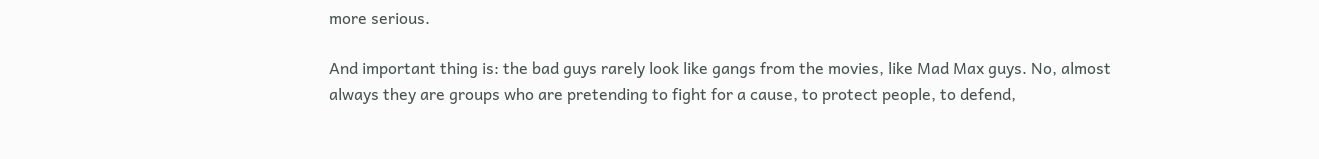more serious.

And important thing is: the bad guys rarely look like gangs from the movies, like Mad Max guys. No, almost always they are groups who are pretending to fight for a cause, to protect people, to defend,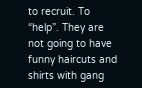to recruit. To “help”. They are not going to have funny haircuts and shirts with gang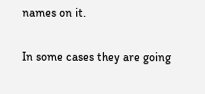names on it.

In some cases they are going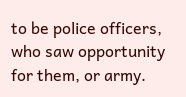to be police officers, who saw opportunity for them, or army.